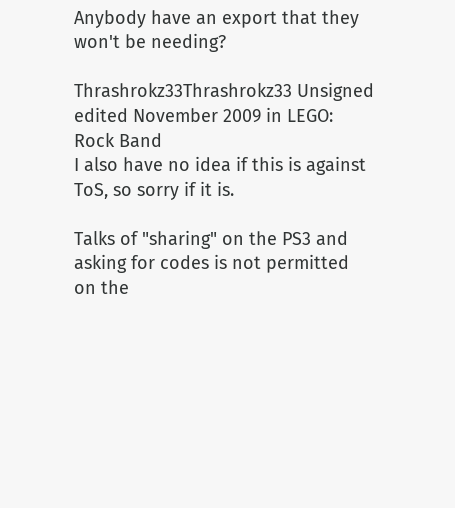Anybody have an export that they won't be needing?

Thrashrokz33Thrashrokz33 Unsigned
edited November 2009 in LEGO: Rock Band
I also have no idea if this is against ToS, so sorry if it is.

Talks of "sharing" on the PS3 and asking for codes is not permitted on the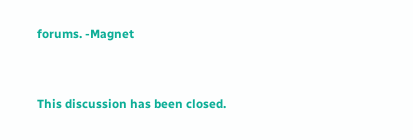forums. -Magnet


This discussion has been closed.